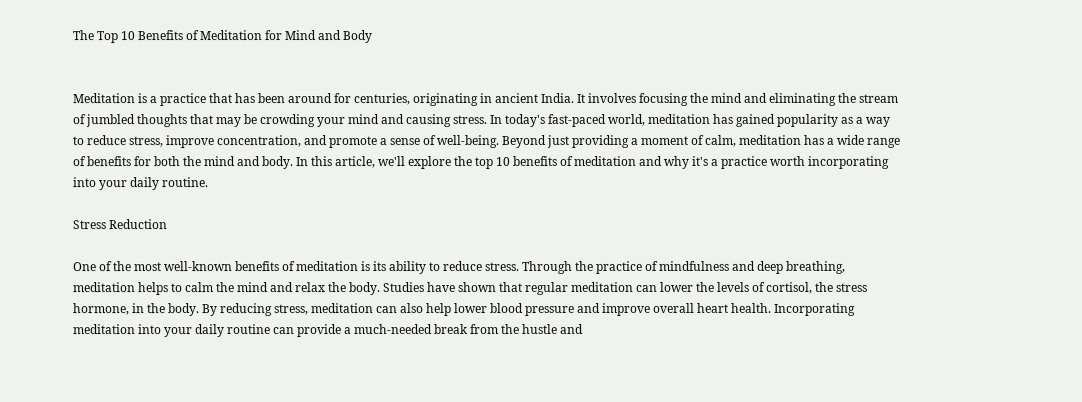The Top 10 Benefits of Meditation for Mind and Body


Meditation is a practice that has been around for centuries, originating in ancient India. It involves focusing the mind and eliminating the stream of jumbled thoughts that may be crowding your mind and causing stress. In today's fast-paced world, meditation has gained popularity as a way to reduce stress, improve concentration, and promote a sense of well-being. Beyond just providing a moment of calm, meditation has a wide range of benefits for both the mind and body. In this article, we'll explore the top 10 benefits of meditation and why it's a practice worth incorporating into your daily routine.

Stress Reduction

One of the most well-known benefits of meditation is its ability to reduce stress. Through the practice of mindfulness and deep breathing, meditation helps to calm the mind and relax the body. Studies have shown that regular meditation can lower the levels of cortisol, the stress hormone, in the body. By reducing stress, meditation can also help lower blood pressure and improve overall heart health. Incorporating meditation into your daily routine can provide a much-needed break from the hustle and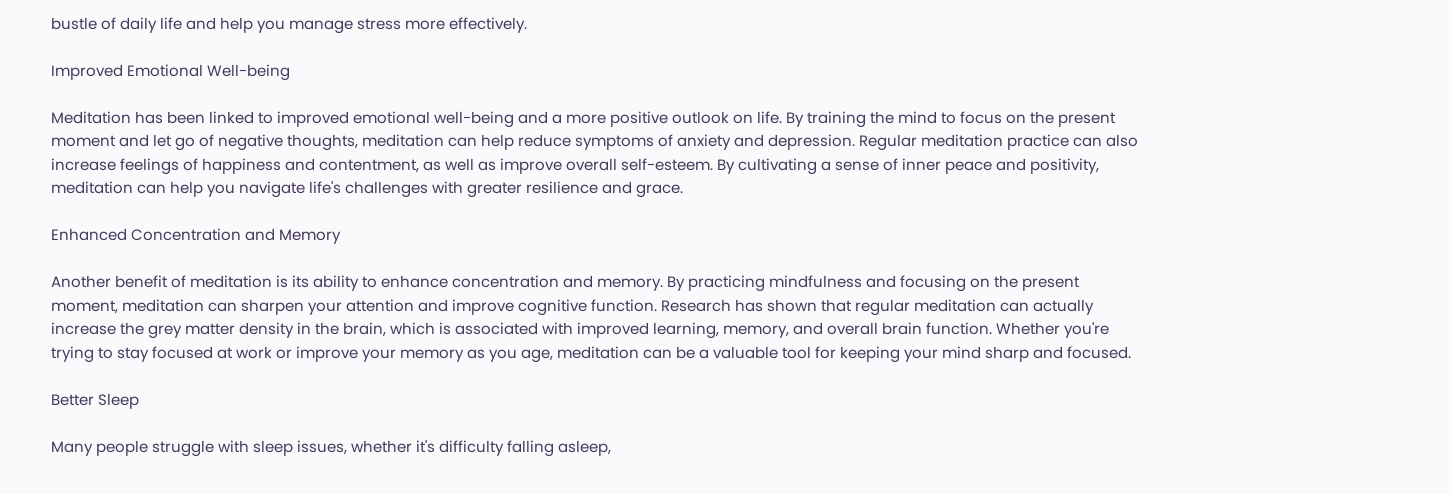bustle of daily life and help you manage stress more effectively.

Improved Emotional Well-being

Meditation has been linked to improved emotional well-being and a more positive outlook on life. By training the mind to focus on the present moment and let go of negative thoughts, meditation can help reduce symptoms of anxiety and depression. Regular meditation practice can also increase feelings of happiness and contentment, as well as improve overall self-esteem. By cultivating a sense of inner peace and positivity, meditation can help you navigate life's challenges with greater resilience and grace.

Enhanced Concentration and Memory

Another benefit of meditation is its ability to enhance concentration and memory. By practicing mindfulness and focusing on the present moment, meditation can sharpen your attention and improve cognitive function. Research has shown that regular meditation can actually increase the grey matter density in the brain, which is associated with improved learning, memory, and overall brain function. Whether you're trying to stay focused at work or improve your memory as you age, meditation can be a valuable tool for keeping your mind sharp and focused.

Better Sleep

Many people struggle with sleep issues, whether it's difficulty falling asleep,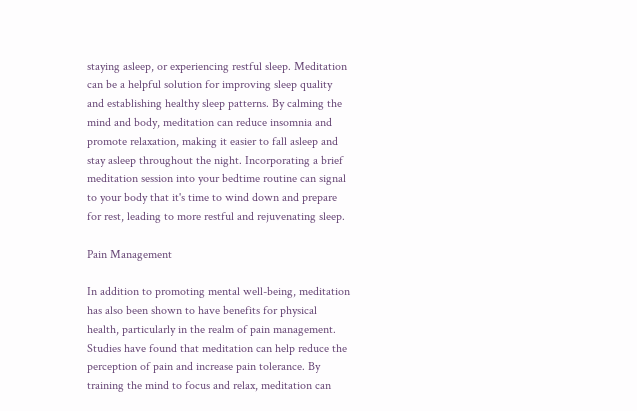staying asleep, or experiencing restful sleep. Meditation can be a helpful solution for improving sleep quality and establishing healthy sleep patterns. By calming the mind and body, meditation can reduce insomnia and promote relaxation, making it easier to fall asleep and stay asleep throughout the night. Incorporating a brief meditation session into your bedtime routine can signal to your body that it's time to wind down and prepare for rest, leading to more restful and rejuvenating sleep.

Pain Management

In addition to promoting mental well-being, meditation has also been shown to have benefits for physical health, particularly in the realm of pain management. Studies have found that meditation can help reduce the perception of pain and increase pain tolerance. By training the mind to focus and relax, meditation can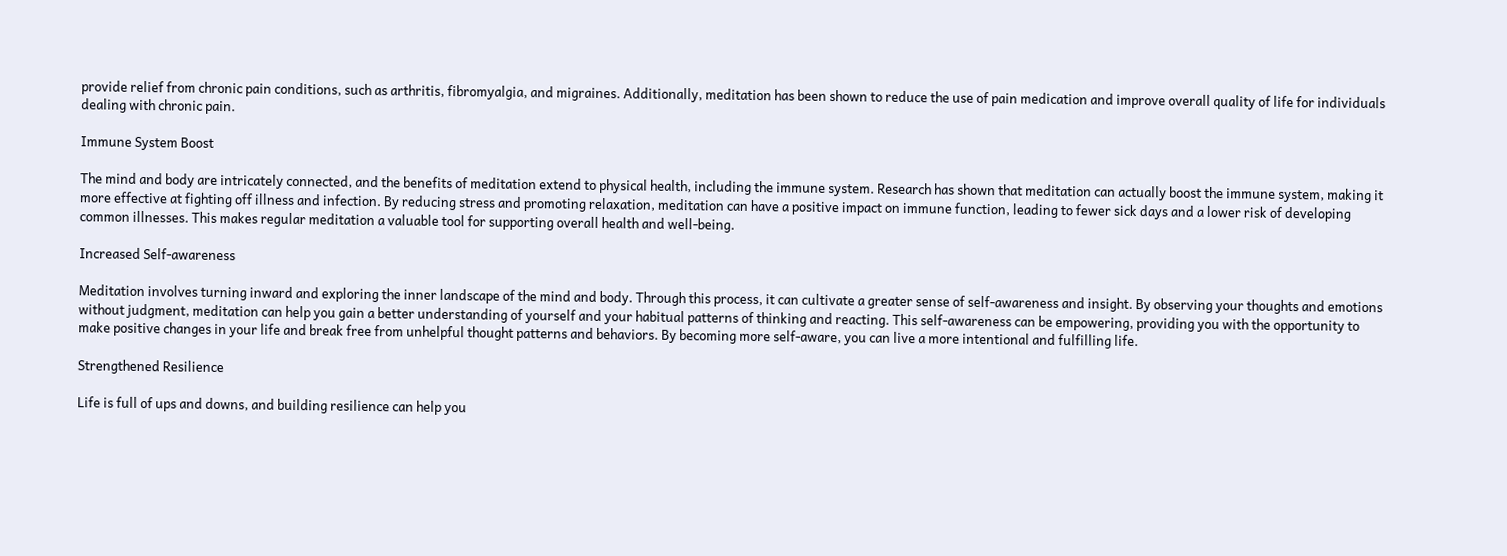provide relief from chronic pain conditions, such as arthritis, fibromyalgia, and migraines. Additionally, meditation has been shown to reduce the use of pain medication and improve overall quality of life for individuals dealing with chronic pain.

Immune System Boost

The mind and body are intricately connected, and the benefits of meditation extend to physical health, including the immune system. Research has shown that meditation can actually boost the immune system, making it more effective at fighting off illness and infection. By reducing stress and promoting relaxation, meditation can have a positive impact on immune function, leading to fewer sick days and a lower risk of developing common illnesses. This makes regular meditation a valuable tool for supporting overall health and well-being.

Increased Self-awareness

Meditation involves turning inward and exploring the inner landscape of the mind and body. Through this process, it can cultivate a greater sense of self-awareness and insight. By observing your thoughts and emotions without judgment, meditation can help you gain a better understanding of yourself and your habitual patterns of thinking and reacting. This self-awareness can be empowering, providing you with the opportunity to make positive changes in your life and break free from unhelpful thought patterns and behaviors. By becoming more self-aware, you can live a more intentional and fulfilling life.

Strengthened Resilience

Life is full of ups and downs, and building resilience can help you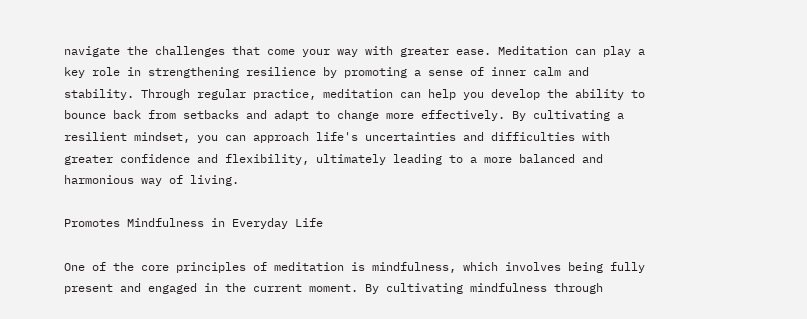navigate the challenges that come your way with greater ease. Meditation can play a key role in strengthening resilience by promoting a sense of inner calm and stability. Through regular practice, meditation can help you develop the ability to bounce back from setbacks and adapt to change more effectively. By cultivating a resilient mindset, you can approach life's uncertainties and difficulties with greater confidence and flexibility, ultimately leading to a more balanced and harmonious way of living.

Promotes Mindfulness in Everyday Life

One of the core principles of meditation is mindfulness, which involves being fully present and engaged in the current moment. By cultivating mindfulness through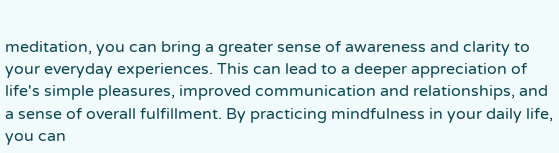meditation, you can bring a greater sense of awareness and clarity to your everyday experiences. This can lead to a deeper appreciation of life's simple pleasures, improved communication and relationships, and a sense of overall fulfillment. By practicing mindfulness in your daily life, you can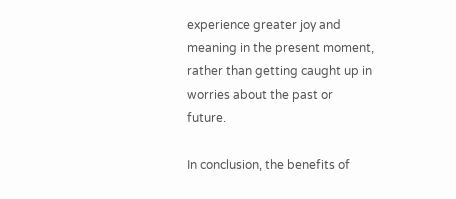experience greater joy and meaning in the present moment, rather than getting caught up in worries about the past or future.

In conclusion, the benefits of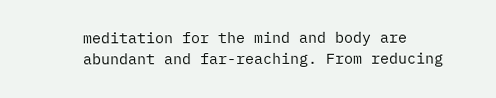meditation for the mind and body are abundant and far-reaching. From reducing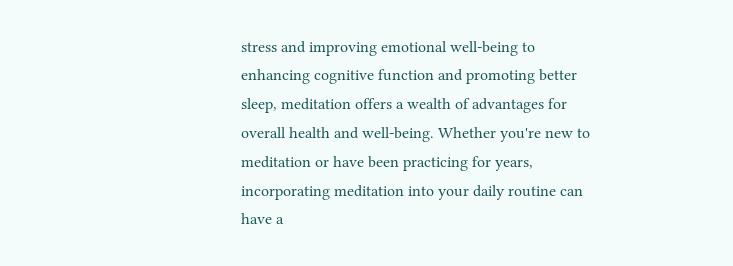stress and improving emotional well-being to enhancing cognitive function and promoting better sleep, meditation offers a wealth of advantages for overall health and well-being. Whether you're new to meditation or have been practicing for years, incorporating meditation into your daily routine can have a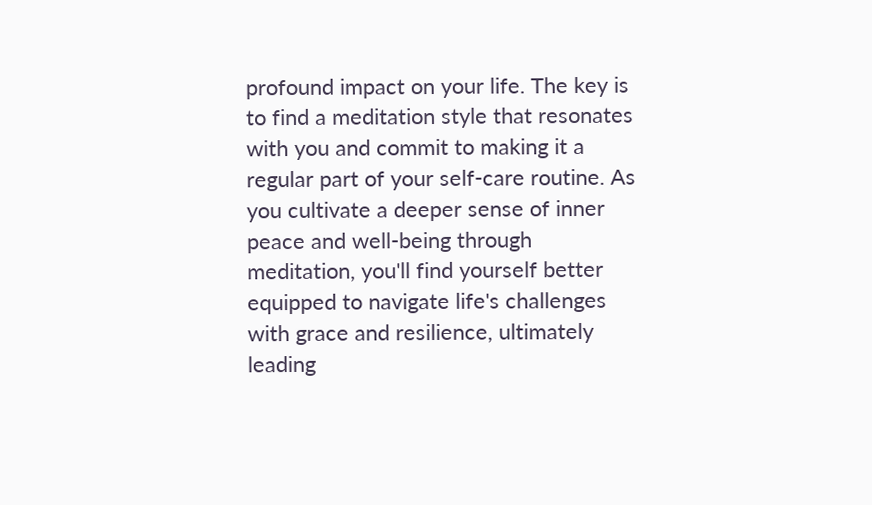profound impact on your life. The key is to find a meditation style that resonates with you and commit to making it a regular part of your self-care routine. As you cultivate a deeper sense of inner peace and well-being through meditation, you'll find yourself better equipped to navigate life's challenges with grace and resilience, ultimately leading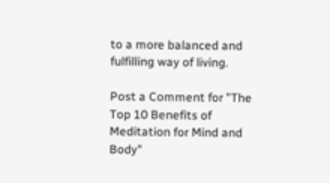to a more balanced and fulfilling way of living.

Post a Comment for "The Top 10 Benefits of Meditation for Mind and Body"